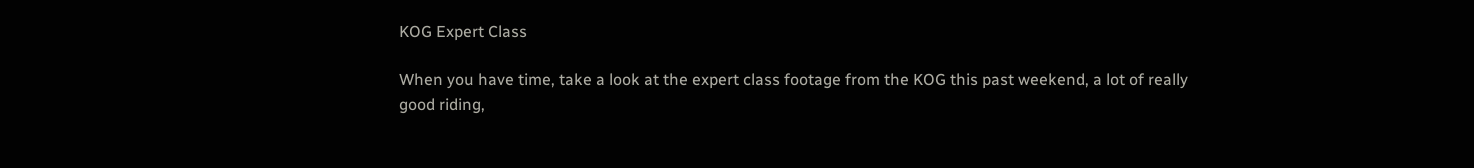KOG Expert Class

When you have time, take a look at the expert class footage from the KOG this past weekend, a lot of really good riding,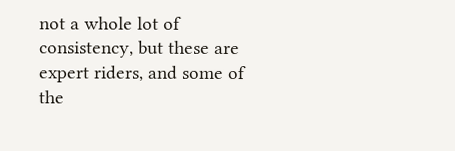not a whole lot of consistency, but these are expert riders, and some of the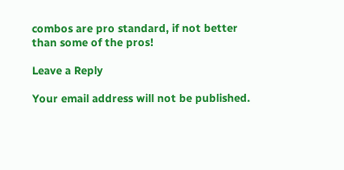combos are pro standard, if not better than some of the pros!

Leave a Reply

Your email address will not be published.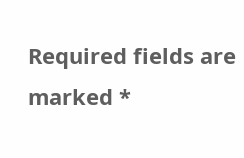Required fields are marked *